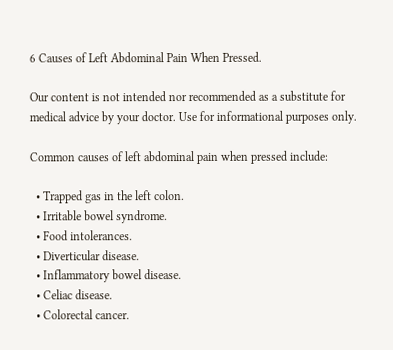6 Causes of Left Abdominal Pain When Pressed.

Our content is not intended nor recommended as a substitute for medical advice by your doctor. Use for informational purposes only.

Common causes of left abdominal pain when pressed include:

  • Trapped gas in the left colon.
  • Irritable bowel syndrome.
  • Food intolerances.
  • Diverticular disease.
  • Inflammatory bowel disease.
  • Celiac disease.
  • Colorectal cancer.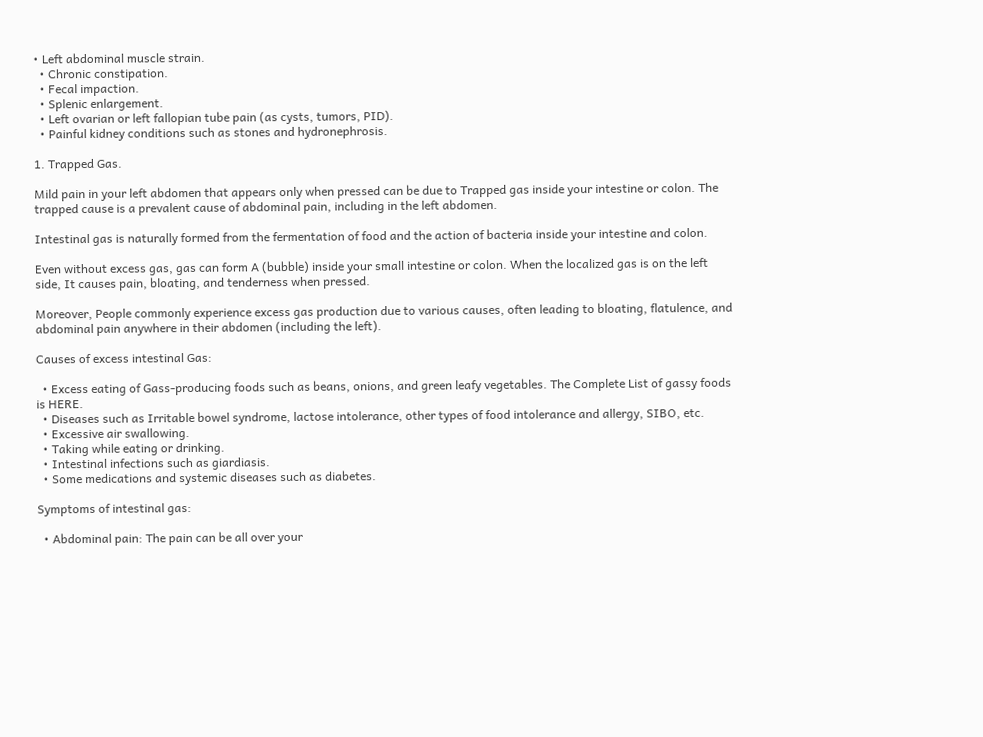• Left abdominal muscle strain.
  • Chronic constipation.
  • Fecal impaction.
  • Splenic enlargement.
  • Left ovarian or left fallopian tube pain (as cysts, tumors, PID).
  • Painful kidney conditions such as stones and hydronephrosis.

1. Trapped Gas.

Mild pain in your left abdomen that appears only when pressed can be due to Trapped gas inside your intestine or colon. The trapped cause is a prevalent cause of abdominal pain, including in the left abdomen.

Intestinal gas is naturally formed from the fermentation of food and the action of bacteria inside your intestine and colon.

Even without excess gas, gas can form A (bubble) inside your small intestine or colon. When the localized gas is on the left side, It causes pain, bloating, and tenderness when pressed.

Moreover, People commonly experience excess gas production due to various causes, often leading to bloating, flatulence, and abdominal pain anywhere in their abdomen (including the left).

Causes of excess intestinal Gas:

  • Excess eating of Gass-producing foods such as beans, onions, and green leafy vegetables. The Complete List of gassy foods is HERE.
  • Diseases such as Irritable bowel syndrome, lactose intolerance, other types of food intolerance and allergy, SIBO, etc.
  • Excessive air swallowing.
  • Taking while eating or drinking.
  • Intestinal infections such as giardiasis.
  • Some medications and systemic diseases such as diabetes.

Symptoms of intestinal gas:

  • Abdominal pain: The pain can be all over your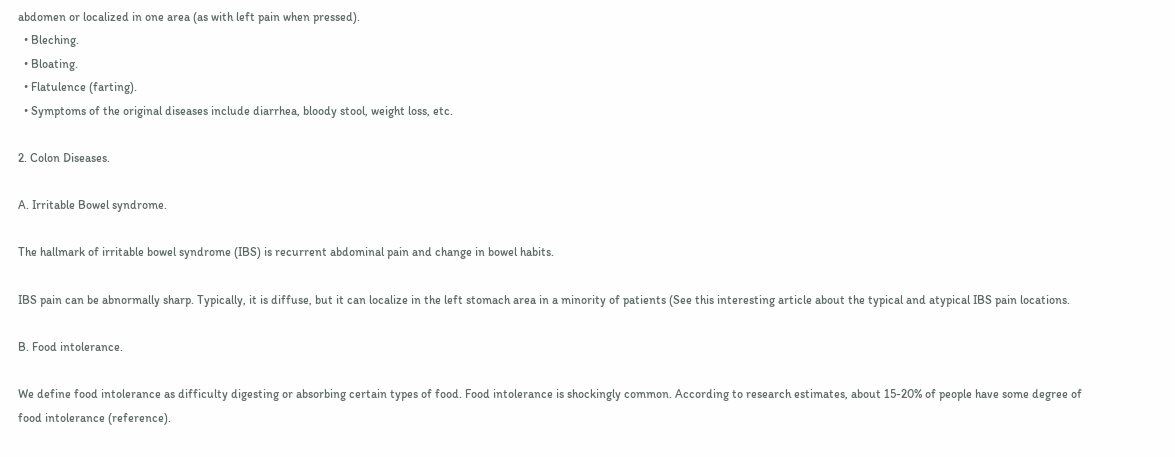abdomen or localized in one area (as with left pain when pressed).
  • Bleching.
  • Bloating.
  • Flatulence (farting).
  • Symptoms of the original diseases include diarrhea, bloody stool, weight loss, etc.

2. Colon Diseases.

A. Irritable Bowel syndrome.

The hallmark of irritable bowel syndrome (IBS) is recurrent abdominal pain and change in bowel habits.

IBS pain can be abnormally sharp. Typically, it is diffuse, but it can localize in the left stomach area in a minority of patients (See this interesting article about the typical and atypical IBS pain locations.

B. Food intolerance.

We define food intolerance as difficulty digesting or absorbing certain types of food. Food intolerance is shockingly common. According to research estimates, about 15-20% of people have some degree of food intolerance (reference).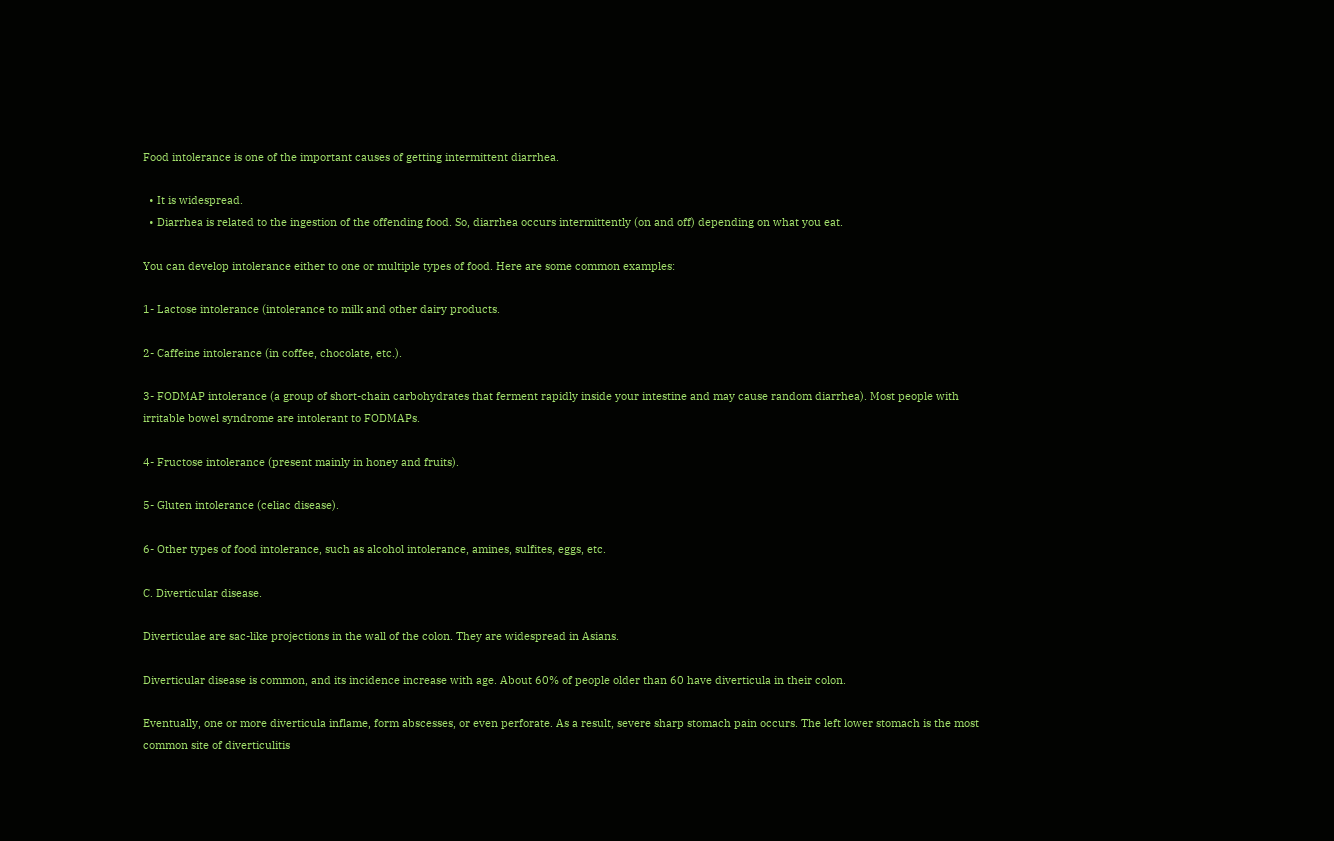Food intolerance is one of the important causes of getting intermittent diarrhea.

  • It is widespread.
  • Diarrhea is related to the ingestion of the offending food. So, diarrhea occurs intermittently (on and off) depending on what you eat.

You can develop intolerance either to one or multiple types of food. Here are some common examples:

1- Lactose intolerance (intolerance to milk and other dairy products.

2- Caffeine intolerance (in coffee, chocolate, etc.).

3- FODMAP intolerance (a group of short-chain carbohydrates that ferment rapidly inside your intestine and may cause random diarrhea). Most people with irritable bowel syndrome are intolerant to FODMAPs.

4- Fructose intolerance (present mainly in honey and fruits).

5- Gluten intolerance (celiac disease).

6- Other types of food intolerance, such as alcohol intolerance, amines, sulfites, eggs, etc.

C. Diverticular disease.

Diverticulae are sac-like projections in the wall of the colon. They are widespread in Asians.

Diverticular disease is common, and its incidence increase with age. About 60% of people older than 60 have diverticula in their colon.

Eventually, one or more diverticula inflame, form abscesses, or even perforate. As a result, severe sharp stomach pain occurs. The left lower stomach is the most common site of diverticulitis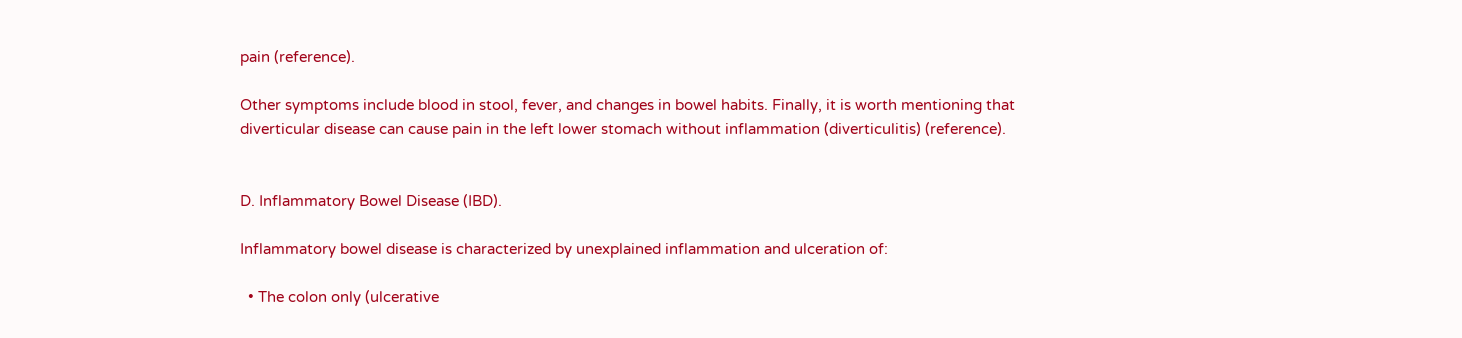pain (reference).

Other symptoms include blood in stool, fever, and changes in bowel habits. Finally, it is worth mentioning that diverticular disease can cause pain in the left lower stomach without inflammation (diverticulitis) (reference).


D. Inflammatory Bowel Disease (IBD).

Inflammatory bowel disease is characterized by unexplained inflammation and ulceration of:

  • The colon only (ulcerative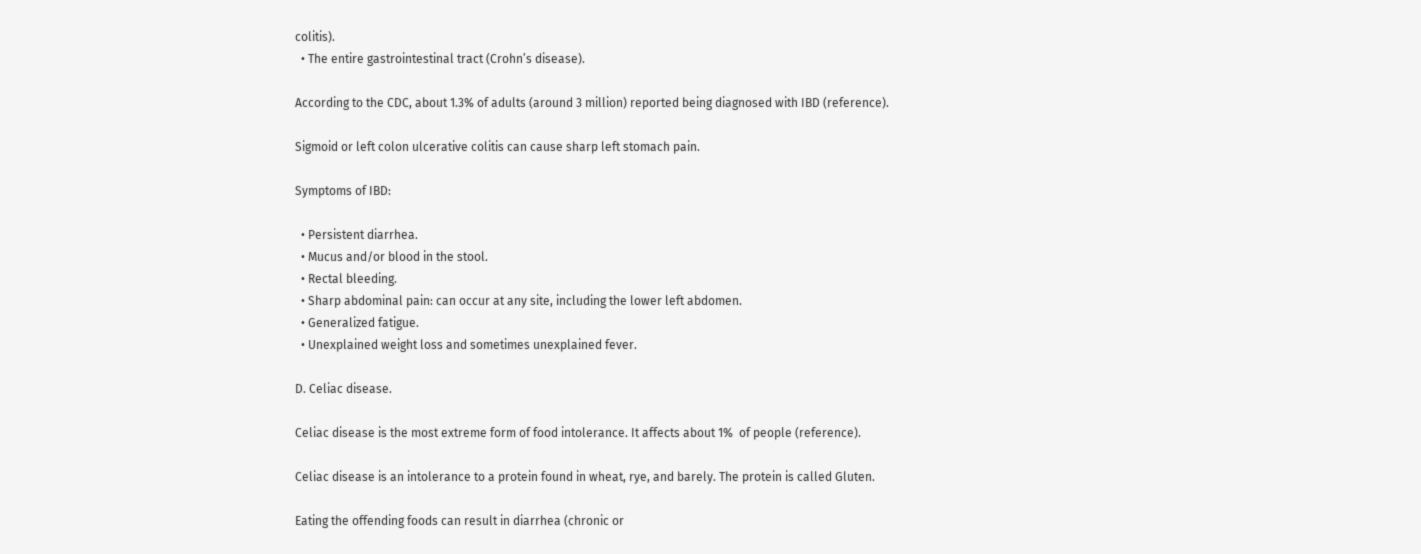colitis).
  • The entire gastrointestinal tract (Crohn’s disease).

According to the CDC, about 1.3% of adults (around 3 million) reported being diagnosed with IBD (reference).

Sigmoid or left colon ulcerative colitis can cause sharp left stomach pain.

Symptoms of IBD:

  • Persistent diarrhea.
  • Mucus and/or blood in the stool.
  • Rectal bleeding.
  • Sharp abdominal pain: can occur at any site, including the lower left abdomen.
  • Generalized fatigue.
  • Unexplained weight loss and sometimes unexplained fever.

D. Celiac disease.

Celiac disease is the most extreme form of food intolerance. It affects about 1%  of people (reference).

Celiac disease is an intolerance to a protein found in wheat, rye, and barely. The protein is called Gluten.

Eating the offending foods can result in diarrhea (chronic or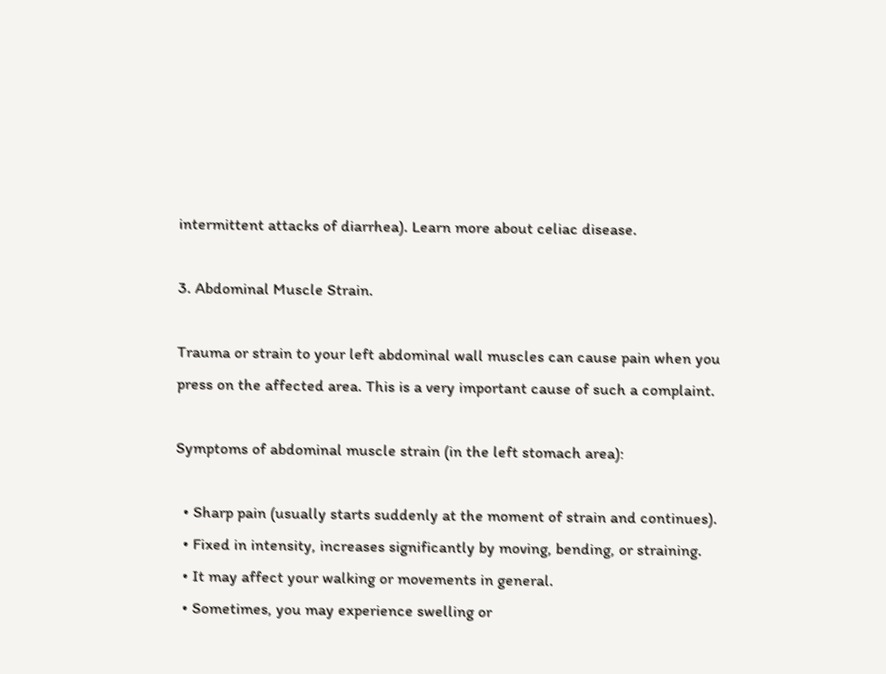intermittent attacks of diarrhea). Learn more about celiac disease.

3. Abdominal Muscle Strain.

Trauma or strain to your left abdominal wall muscles can cause pain when you press on the affected area. This is a very important cause of such a complaint.

Symptoms of abdominal muscle strain (in the left stomach area):

  • Sharp pain (usually starts suddenly at the moment of strain and continues).
  • Fixed in intensity, increases significantly by moving, bending, or straining.
  • It may affect your walking or movements in general.
  • Sometimes, you may experience swelling or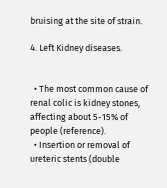bruising at the site of strain.

4. Left Kidney diseases.


  • The most common cause of renal colic is kidney stones, affecting about 5-15% of people (reference).
  • Insertion or removal of ureteric stents (double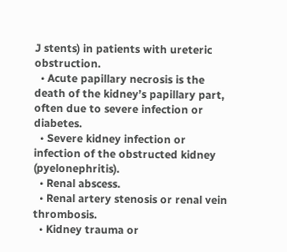J stents) in patients with ureteric obstruction.
  • Acute papillary necrosis is the death of the kidney’s papillary part, often due to severe infection or diabetes.
  • Severe kidney infection or infection of the obstructed kidney (pyelonephritis).
  • Renal abscess.
  • Renal artery stenosis or renal vein thrombosis.
  • Kidney trauma or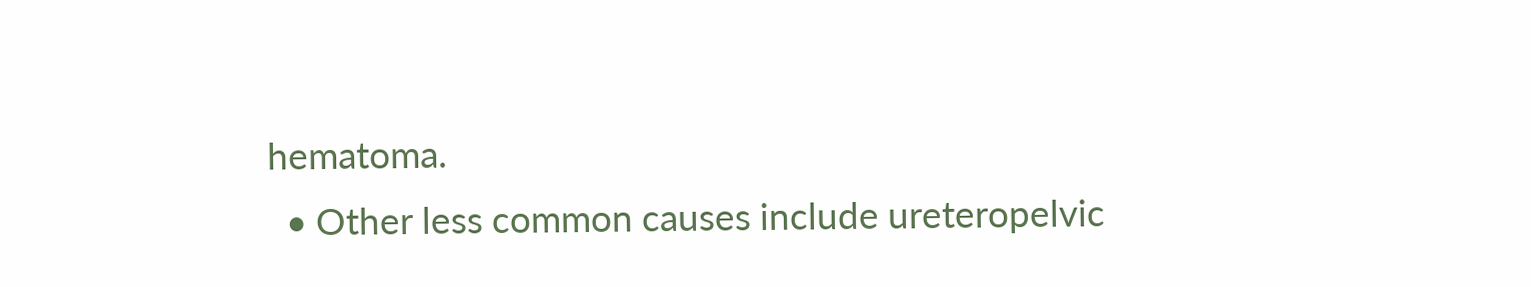hematoma.
  • Other less common causes include ureteropelvic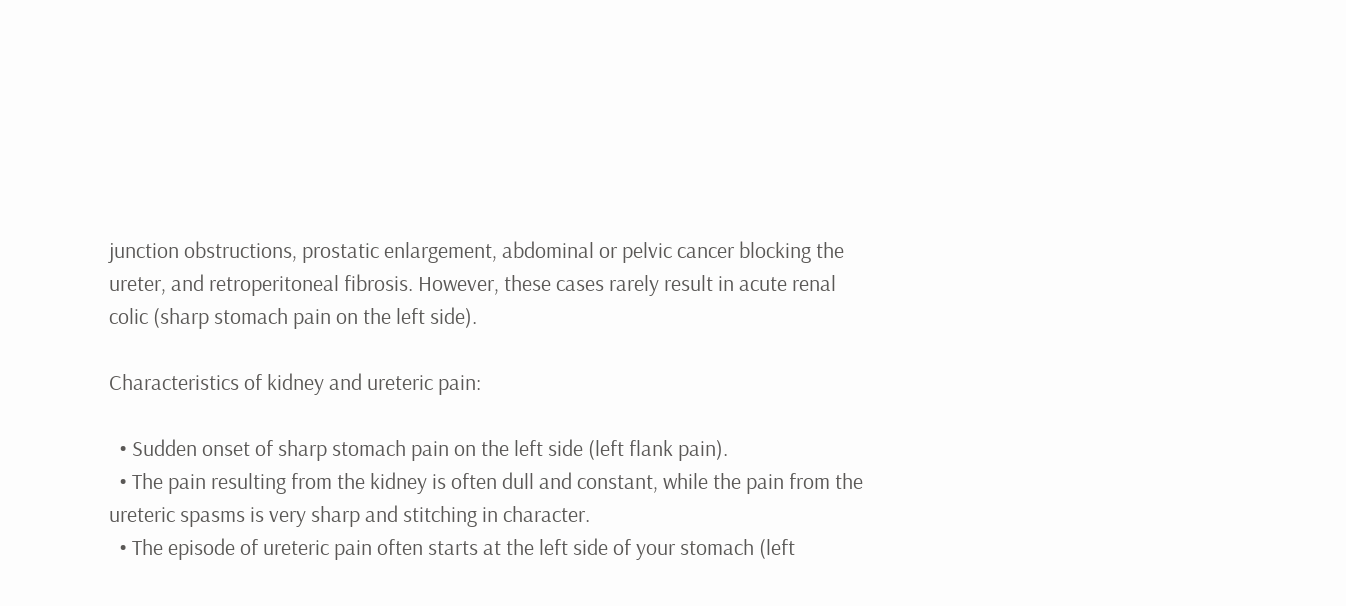junction obstructions, prostatic enlargement, abdominal or pelvic cancer blocking the ureter, and retroperitoneal fibrosis. However, these cases rarely result in acute renal colic (sharp stomach pain on the left side).

Characteristics of kidney and ureteric pain:

  • Sudden onset of sharp stomach pain on the left side (left flank pain).
  • The pain resulting from the kidney is often dull and constant, while the pain from the ureteric spasms is very sharp and stitching in character.
  • The episode of ureteric pain often starts at the left side of your stomach (left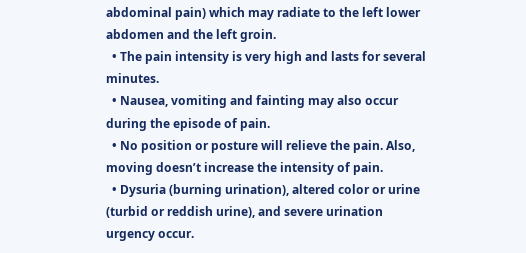abdominal pain) which may radiate to the left lower abdomen and the left groin.
  • The pain intensity is very high and lasts for several minutes.
  • Nausea, vomiting and fainting may also occur during the episode of pain.
  • No position or posture will relieve the pain. Also, moving doesn’t increase the intensity of pain.
  • Dysuria (burning urination), altered color or urine (turbid or reddish urine), and severe urination urgency occur.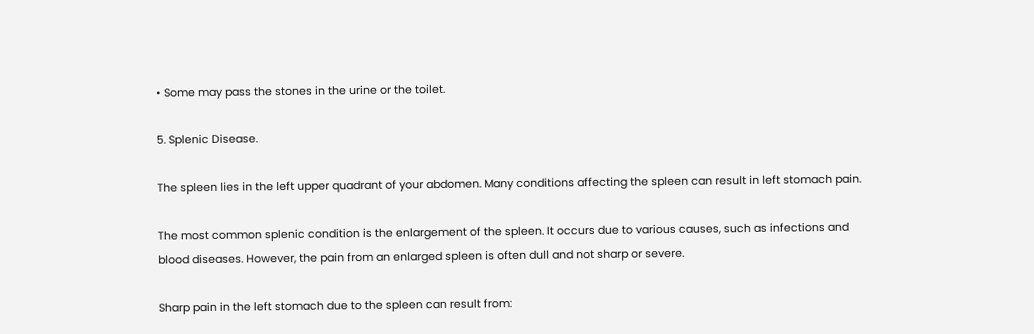• Some may pass the stones in the urine or the toilet.

5. Splenic Disease.

The spleen lies in the left upper quadrant of your abdomen. Many conditions affecting the spleen can result in left stomach pain.

The most common splenic condition is the enlargement of the spleen. It occurs due to various causes, such as infections and blood diseases. However, the pain from an enlarged spleen is often dull and not sharp or severe.

Sharp pain in the left stomach due to the spleen can result from: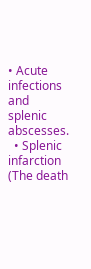• Acute infections and splenic abscesses.
  • Splenic infarction (The death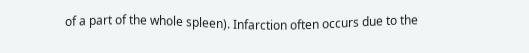of a part of the whole spleen). Infarction often occurs due to the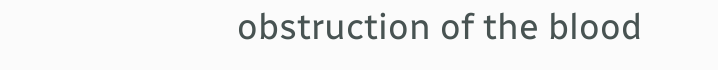obstruction of the blood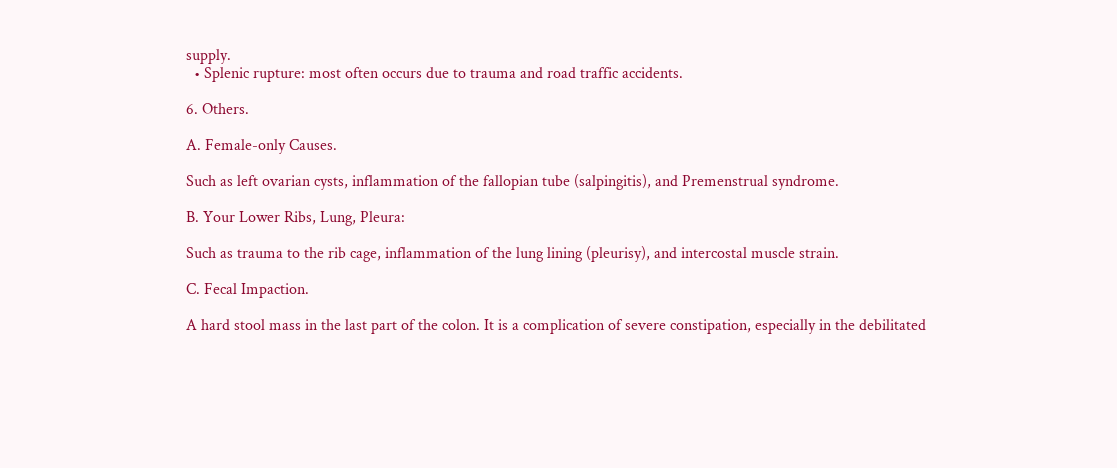supply.
  • Splenic rupture: most often occurs due to trauma and road traffic accidents.

6. Others.

A. Female-only Causes.

Such as left ovarian cysts, inflammation of the fallopian tube (salpingitis), and Premenstrual syndrome.

B. Your Lower Ribs, Lung, Pleura:

Such as trauma to the rib cage, inflammation of the lung lining (pleurisy), and intercostal muscle strain.

C. Fecal Impaction.

A hard stool mass in the last part of the colon. It is a complication of severe constipation, especially in the debilitated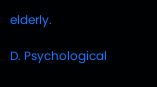elderly.

D. Psychological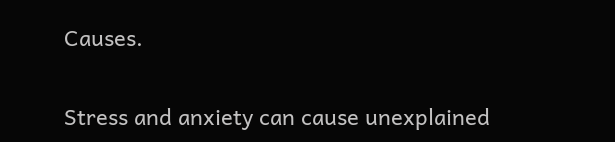Causes.

Stress and anxiety can cause unexplained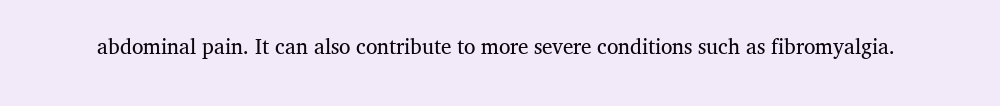abdominal pain. It can also contribute to more severe conditions such as fibromyalgia.